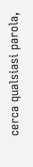cerca qualsiasi parola,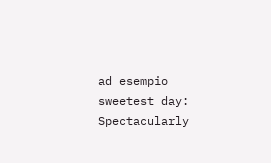ad esempio sweetest day:
Spectacularly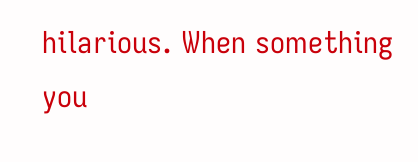hilarious. When something you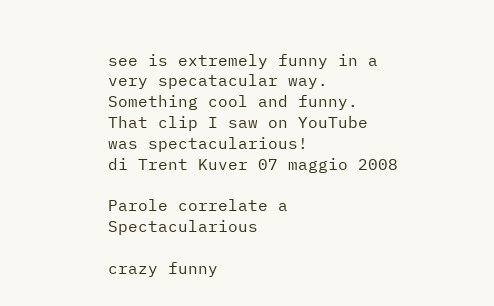see is extremely funny in a very specatacular way. Something cool and funny.
That clip I saw on YouTube was spectacularious!
di Trent Kuver 07 maggio 2008

Parole correlate a Spectacularious

crazy funny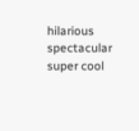hilarious spectacular super cool